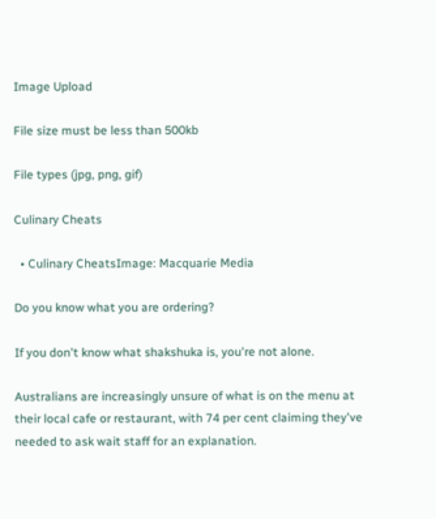Image Upload

File size must be less than 500kb

File types (jpg, png, gif)

Culinary Cheats

  • Culinary CheatsImage: Macquarie Media

Do you know what you are ordering?

If you don't know what shakshuka is, you're not alone.

Australians are increasingly unsure of what is on the menu at their local cafe or restaurant, with 74 per cent claiming they've needed to ask wait staff for an explanation.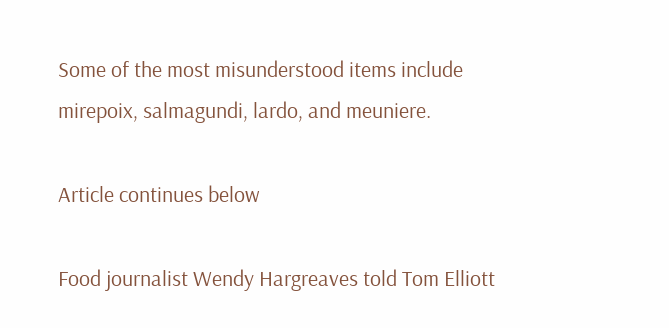Some of the most misunderstood items include mirepoix, salmagundi, lardo, and meuniere.

Article continues below

Food journalist Wendy Hargreaves told Tom Elliott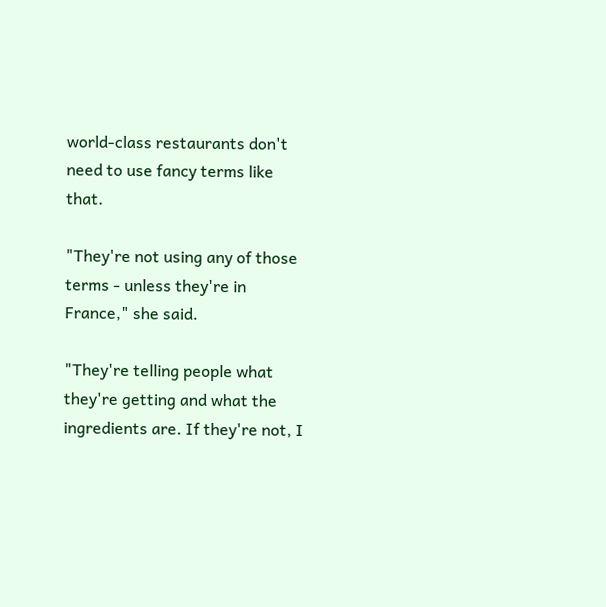world-class restaurants don't need to use fancy terms like that.

"They're not using any of those terms - unless they're in France," she said.

"They're telling people what they're getting and what the ingredients are. If they're not, I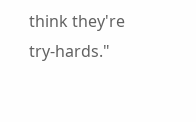think they're try-hards."